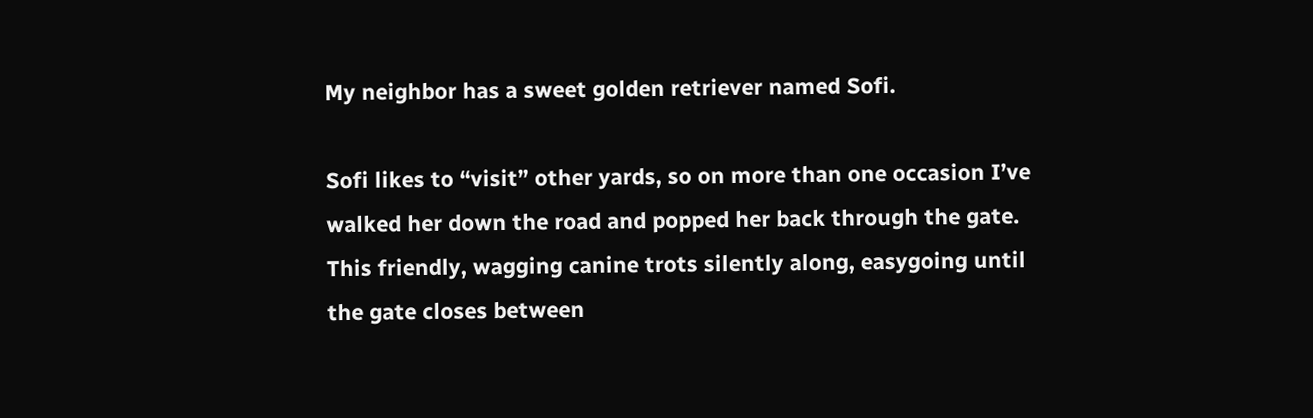My neighbor has a sweet golden retriever named Sofi.

Sofi likes to “visit” other yards, so on more than one occasion I’ve walked her down the road and popped her back through the gate. This friendly, wagging canine trots silently along, easygoing until the gate closes between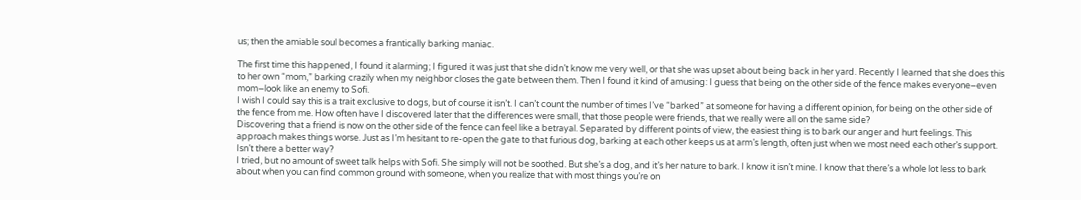us; then the amiable soul becomes a frantically barking maniac.

The first time this happened, I found it alarming; I figured it was just that she didn’t know me very well, or that she was upset about being back in her yard. Recently I learned that she does this to her own “mom,” barking crazily when my neighbor closes the gate between them. Then I found it kind of amusing: I guess that being on the other side of the fence makes everyone–even mom–look like an enemy to Sofi.
I wish I could say this is a trait exclusive to dogs, but of course it isn’t. I can’t count the number of times I’ve “barked” at someone for having a different opinion, for being on the other side of the fence from me. How often have I discovered later that the differences were small, that those people were friends, that we really were all on the same side?
Discovering that a friend is now on the other side of the fence can feel like a betrayal. Separated by different points of view, the easiest thing is to bark our anger and hurt feelings. This approach makes things worse. Just as I’m hesitant to re-open the gate to that furious dog, barking at each other keeps us at arm’s length, often just when we most need each other’s support. Isn’t there a better way?
I tried, but no amount of sweet talk helps with Sofi. She simply will not be soothed. But she’s a dog, and it’s her nature to bark. I know it isn’t mine. I know that there’s a whole lot less to bark about when you can find common ground with someone, when you realize that with most things you’re on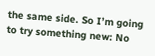the same side. So I’m going to try something new: No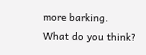more barking.
What do you think?